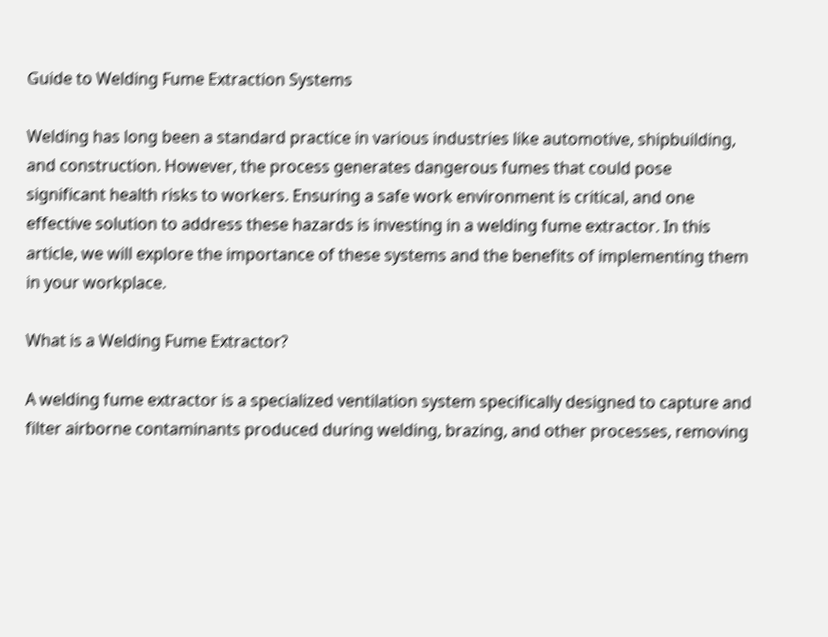Guide to Welding Fume Extraction Systems

Welding has long been a standard practice in various industries like automotive, shipbuilding, and construction. However, the process generates dangerous fumes that could pose significant health risks to workers. Ensuring a safe work environment is critical, and one effective solution to address these hazards is investing in a welding fume extractor. In this article, we will explore the importance of these systems and the benefits of implementing them in your workplace.

What is a Welding Fume Extractor?

A welding fume extractor is a specialized ventilation system specifically designed to capture and filter airborne contaminants produced during welding, brazing, and other processes, removing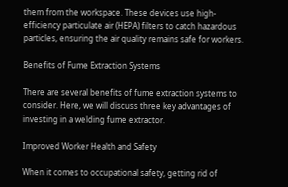them from the workspace. These devices use high-efficiency particulate air (HEPA) filters to catch hazardous particles, ensuring the air quality remains safe for workers.

Benefits of Fume Extraction Systems

There are several benefits of fume extraction systems to consider. Here, we will discuss three key advantages of investing in a welding fume extractor.

Improved Worker Health and Safety

When it comes to occupational safety, getting rid of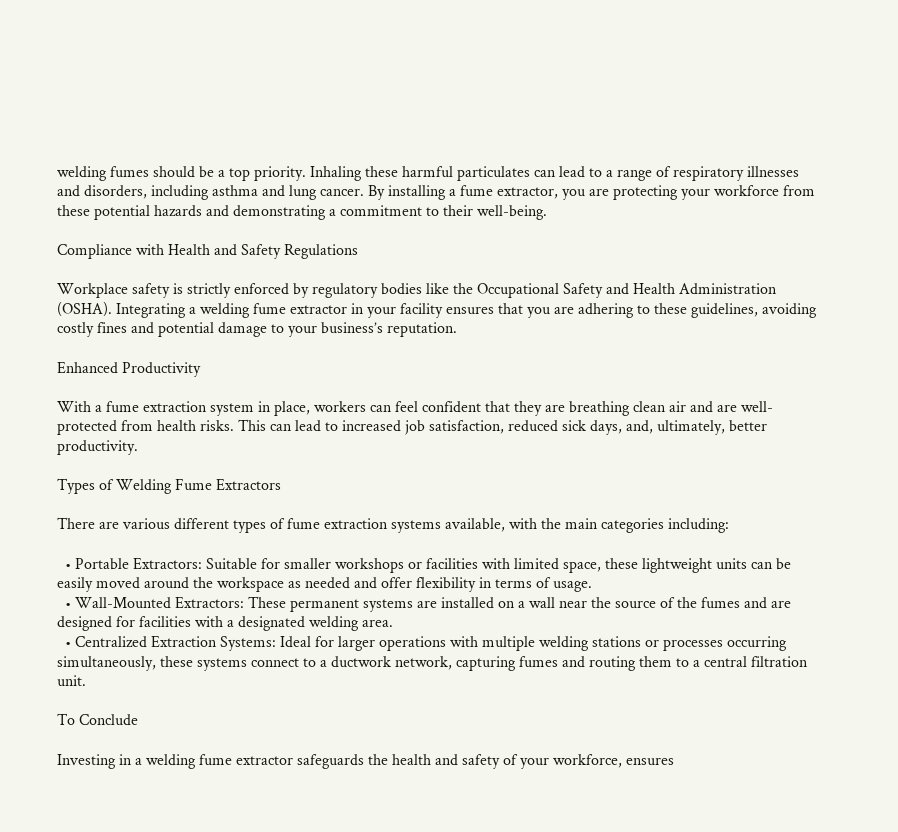welding fumes should be a top priority. Inhaling these harmful particulates can lead to a range of respiratory illnesses and disorders, including asthma and lung cancer. By installing a fume extractor, you are protecting your workforce from these potential hazards and demonstrating a commitment to their well-being.

Compliance with Health and Safety Regulations

Workplace safety is strictly enforced by regulatory bodies like the Occupational Safety and Health Administration (OSHA). Integrating a welding fume extractor in your facility ensures that you are adhering to these guidelines, avoiding costly fines and potential damage to your business’s reputation.

Enhanced Productivity

With a fume extraction system in place, workers can feel confident that they are breathing clean air and are well-protected from health risks. This can lead to increased job satisfaction, reduced sick days, and, ultimately, better productivity.

Types of Welding Fume Extractors

There are various different types of fume extraction systems available, with the main categories including:

  • Portable Extractors: Suitable for smaller workshops or facilities with limited space, these lightweight units can be easily moved around the workspace as needed and offer flexibility in terms of usage.
  • Wall-Mounted Extractors: These permanent systems are installed on a wall near the source of the fumes and are designed for facilities with a designated welding area.
  • Centralized Extraction Systems: Ideal for larger operations with multiple welding stations or processes occurring simultaneously, these systems connect to a ductwork network, capturing fumes and routing them to a central filtration unit.

To Conclude

Investing in a welding fume extractor safeguards the health and safety of your workforce, ensures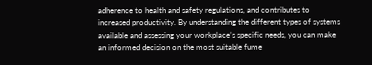adherence to health and safety regulations, and contributes to increased productivity. By understanding the different types of systems available and assessing your workplace’s specific needs, you can make an informed decision on the most suitable fume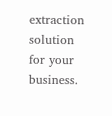extraction solution for your business.